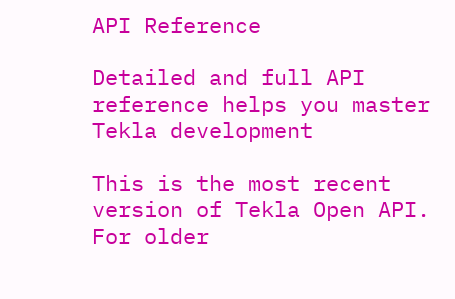API Reference

Detailed and full API reference helps you master Tekla development

This is the most recent version of Tekla Open API.
For older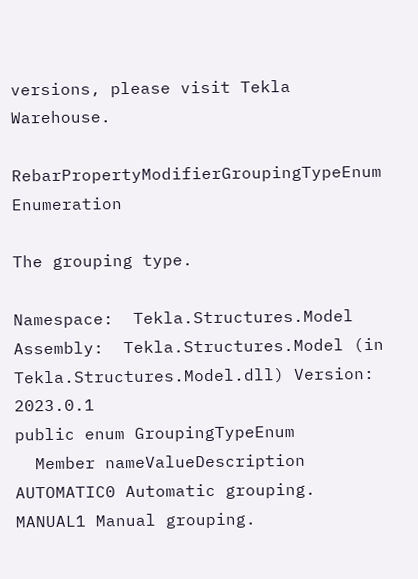versions, please visit Tekla Warehouse.

RebarPropertyModifierGroupingTypeEnum Enumeration

The grouping type.

Namespace:  Tekla.Structures.Model
Assembly:  Tekla.Structures.Model (in Tekla.Structures.Model.dll) Version: 2023.0.1
public enum GroupingTypeEnum
  Member nameValueDescription
AUTOMATIC0 Automatic grouping.
MANUAL1 Manual grouping.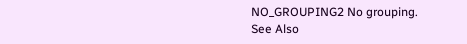NO_GROUPING2 No grouping.
See Also